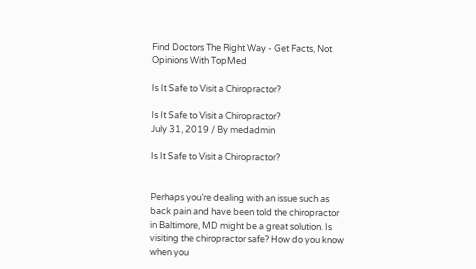Find Doctors The Right Way - Get Facts, Not Opinions With TopMed

Is It Safe to Visit a Chiropractor?

Is It Safe to Visit a Chiropractor?
July 31, 2019 / By medadmin

Is It Safe to Visit a Chiropractor?


Perhaps you’re dealing with an issue such as back pain and have been told the chiropractor in Baltimore, MD might be a great solution. Is visiting the chiropractor safe? How do you know when you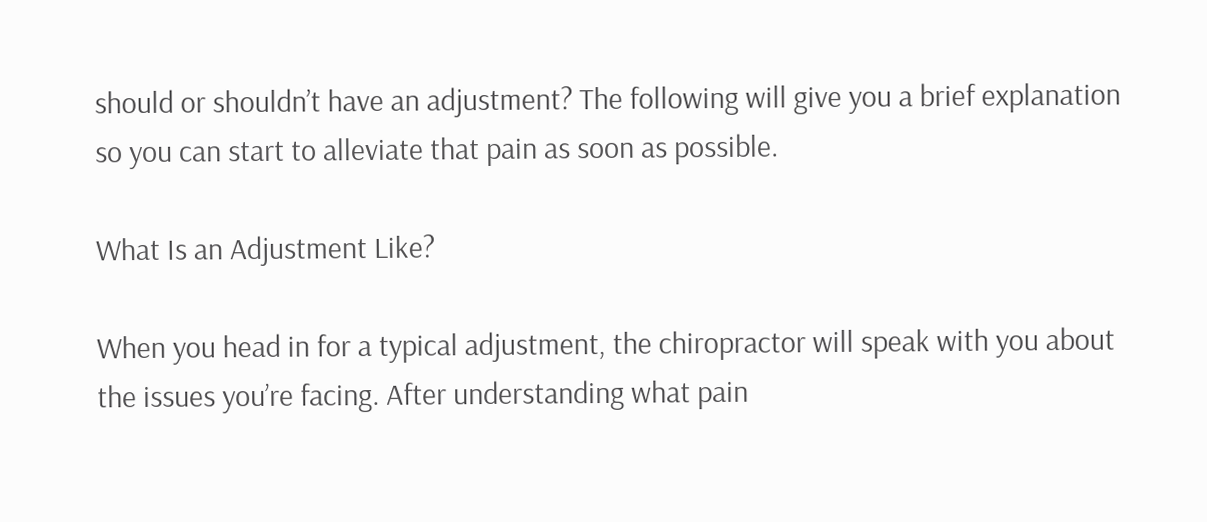should or shouldn’t have an adjustment? The following will give you a brief explanation so you can start to alleviate that pain as soon as possible.

What Is an Adjustment Like?

When you head in for a typical adjustment, the chiropractor will speak with you about the issues you’re facing. After understanding what pain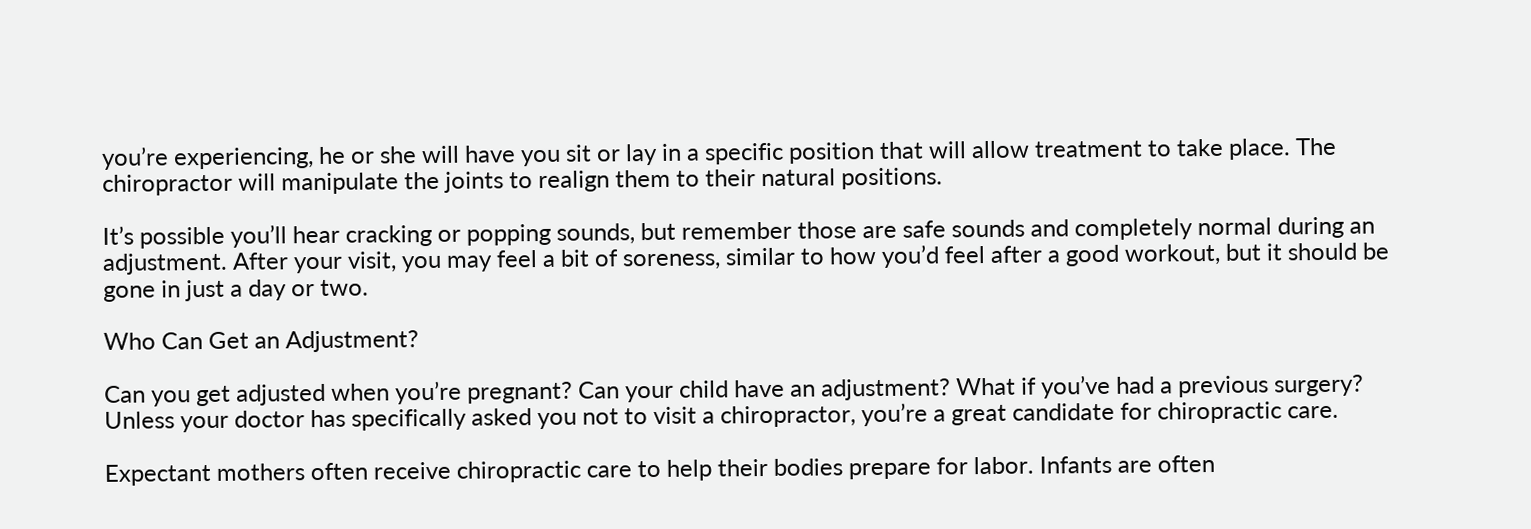you’re experiencing, he or she will have you sit or lay in a specific position that will allow treatment to take place. The chiropractor will manipulate the joints to realign them to their natural positions.

It’s possible you’ll hear cracking or popping sounds, but remember those are safe sounds and completely normal during an adjustment. After your visit, you may feel a bit of soreness, similar to how you’d feel after a good workout, but it should be gone in just a day or two.

Who Can Get an Adjustment?

Can you get adjusted when you’re pregnant? Can your child have an adjustment? What if you’ve had a previous surgery? Unless your doctor has specifically asked you not to visit a chiropractor, you’re a great candidate for chiropractic care.

Expectant mothers often receive chiropractic care to help their bodies prepare for labor. Infants are often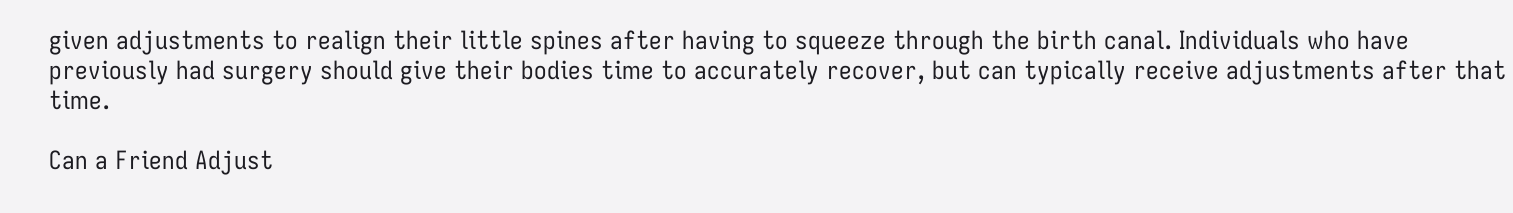given adjustments to realign their little spines after having to squeeze through the birth canal. Individuals who have previously had surgery should give their bodies time to accurately recover, but can typically receive adjustments after that time.

Can a Friend Adjust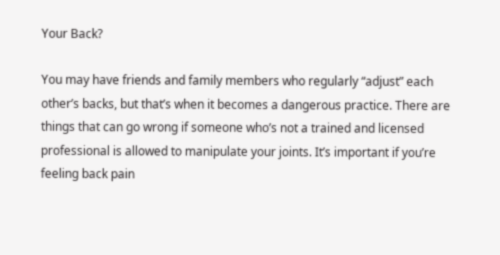Your Back?

You may have friends and family members who regularly “adjust” each other’s backs, but that’s when it becomes a dangerous practice. There are things that can go wrong if someone who’s not a trained and licensed professional is allowed to manipulate your joints. It’s important if you’re feeling back pain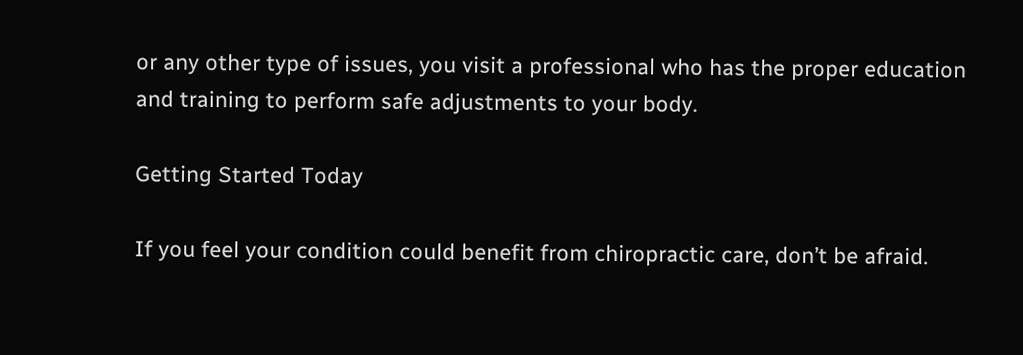or any other type of issues, you visit a professional who has the proper education and training to perform safe adjustments to your body.

Getting Started Today

If you feel your condition could benefit from chiropractic care, don’t be afraid.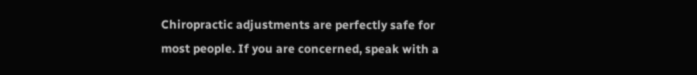Chiropractic adjustments are perfectly safe for most people. If you are concerned, speak with a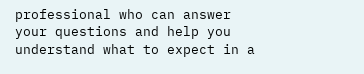professional who can answer your questions and help you understand what to expect in a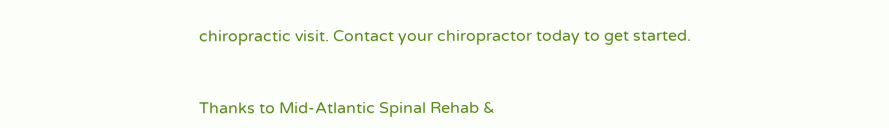chiropractic visit. Contact your chiropractor today to get started.


Thanks to Mid-Atlantic Spinal Rehab &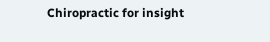Chiropractic for insight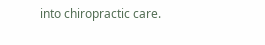into chiropractic care.